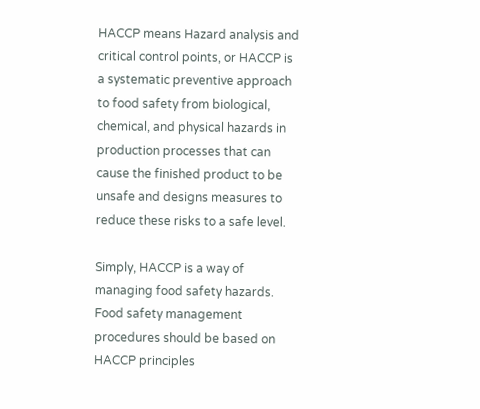HACCP means Hazard analysis and critical control points, or HACCP is a systematic preventive approach to food safety from biological, chemical, and physical hazards in production processes that can cause the finished product to be unsafe and designs measures to reduce these risks to a safe level.

Simply, HACCP is a way of managing food safety hazards. Food safety management procedures should be based on HACCP principles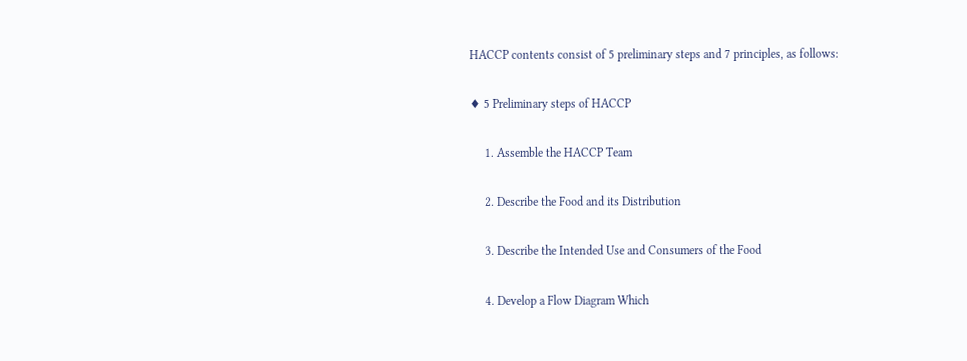HACCP contents consist of 5 preliminary steps and 7 principles, as follows:

♦ 5 Preliminary steps of HACCP

     1. Assemble the HACCP Team

     2. Describe the Food and its Distribution

     3. Describe the Intended Use and Consumers of the Food

     4. Develop a Flow Diagram Which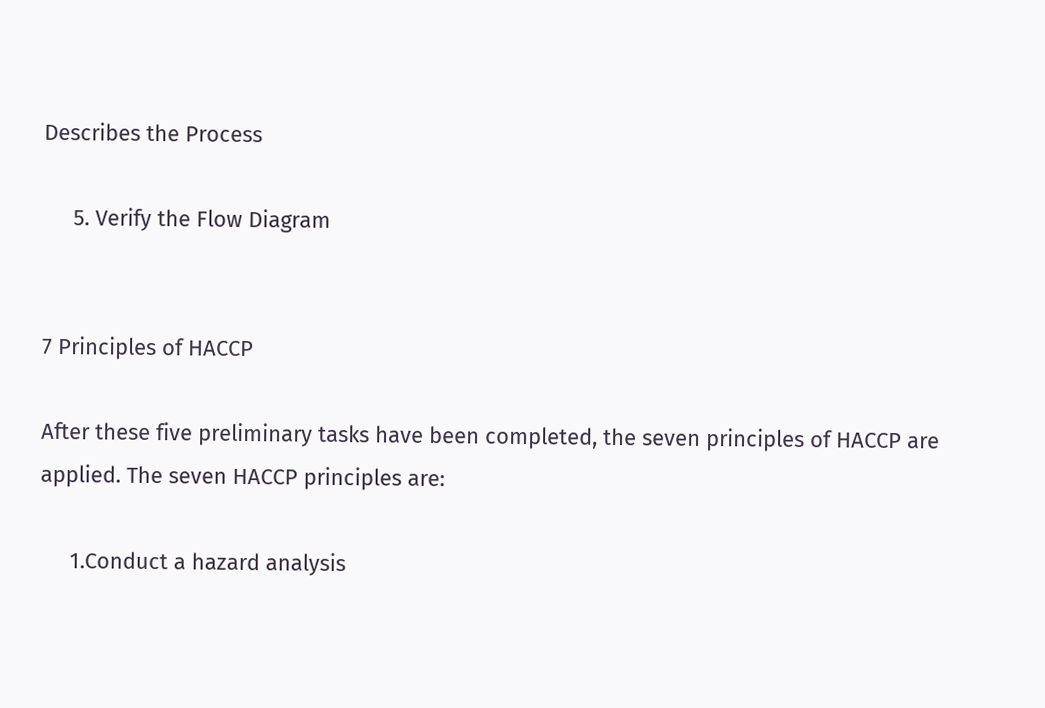Describes the Process

     5. Verify the Flow Diagram


7 Principles of HACCP

After these five preliminary tasks have been completed, the seven principles of HACCP are applied. The seven HACCP principles are:

     1.Conduct a hazard analysis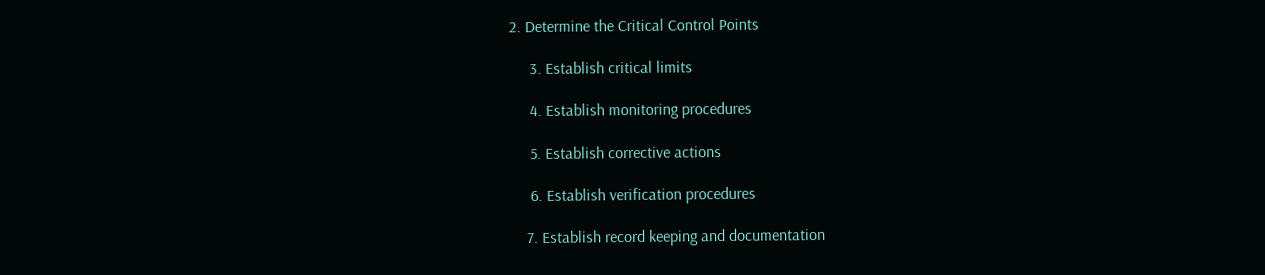2. Determine the Critical Control Points

     3. Establish critical limits

     4. Establish monitoring procedures

     5. Establish corrective actions

     6. Establish verification procedures

    7. Establish record keeping and documentation